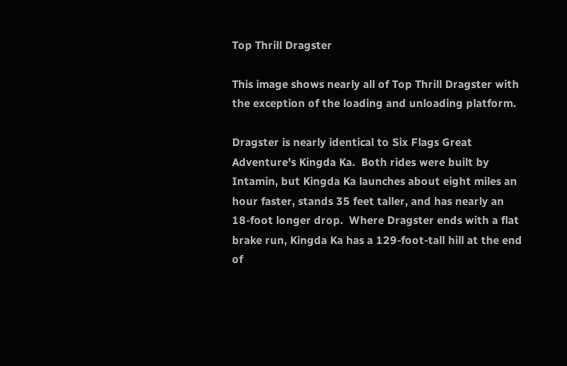Top Thrill Dragster

This image shows nearly all of Top Thrill Dragster with the exception of the loading and unloading platform.

Dragster is nearly identical to Six Flags Great Adventure's Kingda Ka.  Both rides were built by Intamin, but Kingda Ka launches about eight miles an hour faster, stands 35 feet taller, and has nearly an 18-foot longer drop.  Where Dragster ends with a flat brake run, Kingda Ka has a 129-foot-tall hill at the end of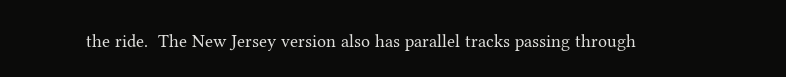the ride.  The New Jersey version also has parallel tracks passing through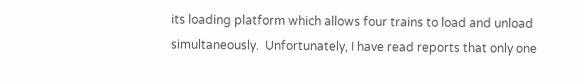its loading platform which allows four trains to load and unload simultaneously.  Unfortunately, I have read reports that only one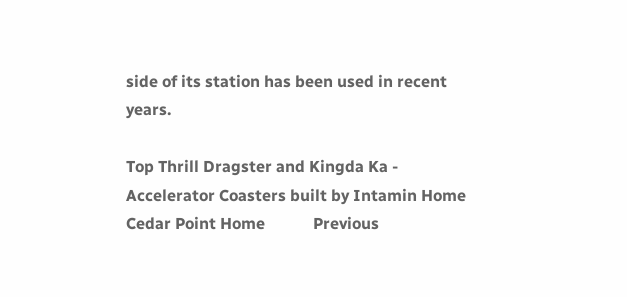side of its station has been used in recent years.

Top Thrill Dragster and Kingda Ka - Accelerator Coasters built by Intamin Home   Cedar Point Home            Previous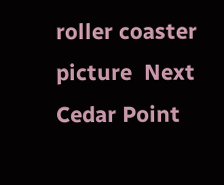roller coaster picture  Next Cedar Point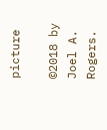picture

©2018 by Joel A. Rogers.